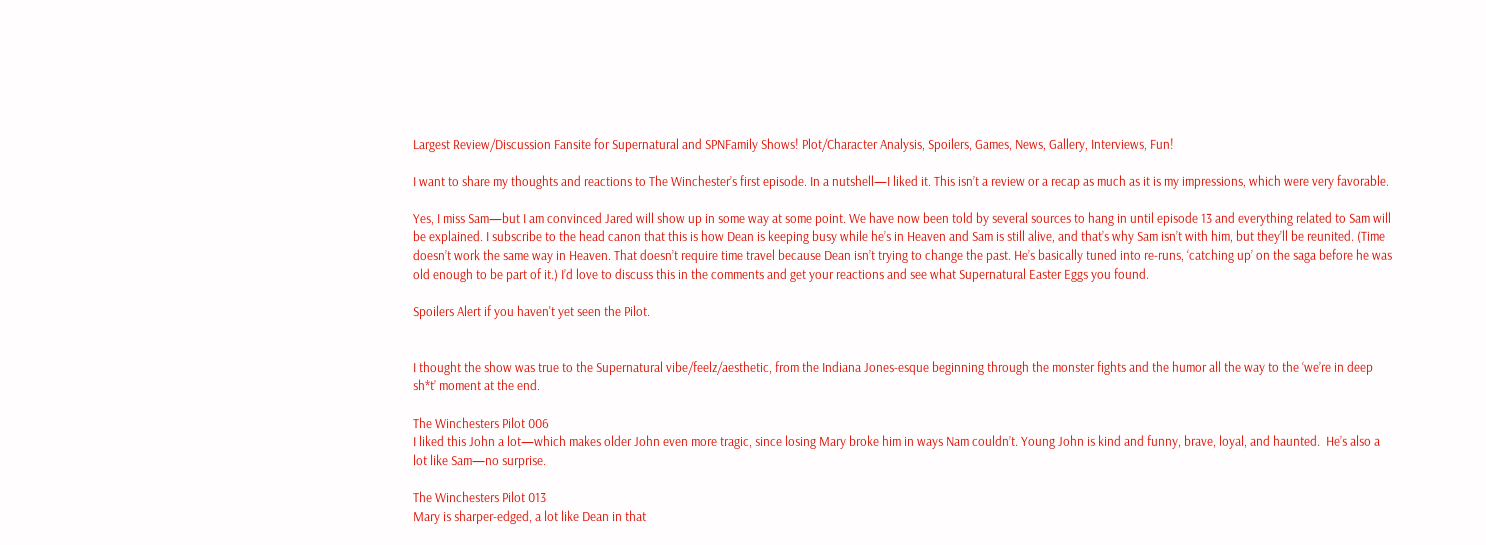Largest Review/Discussion Fansite for Supernatural and SPNFamily Shows! Plot/Character Analysis, Spoilers, Games, News, Gallery, Interviews, Fun!

I want to share my thoughts and reactions to The Winchester’s first episode. In a nutshell—I liked it. This isn’t a review or a recap as much as it is my impressions, which were very favorable.

Yes, I miss Sam—but I am convinced Jared will show up in some way at some point. We have now been told by several sources to hang in until episode 13 and everything related to Sam will be explained. I subscribe to the head canon that this is how Dean is keeping busy while he’s in Heaven and Sam is still alive, and that’s why Sam isn’t with him, but they’ll be reunited. (Time doesn’t work the same way in Heaven. That doesn’t require time travel because Dean isn’t trying to change the past. He’s basically tuned into re-runs, ‘catching up’ on the saga before he was old enough to be part of it.) I’d love to discuss this in the comments and get your reactions and see what Supernatural Easter Eggs you found.

Spoilers Alert if you haven't yet seen the Pilot.


I thought the show was true to the Supernatural vibe/feelz/aesthetic, from the Indiana Jones-esque beginning through the monster fights and the humor all the way to the ‘we’re in deep sh*t’ moment at the end.

The Winchesters Pilot 006
I liked this John a lot—which makes older John even more tragic, since losing Mary broke him in ways Nam couldn’t. Young John is kind and funny, brave, loyal, and haunted.  He’s also a lot like Sam—no surprise.

The Winchesters Pilot 013
Mary is sharper-edged, a lot like Dean in that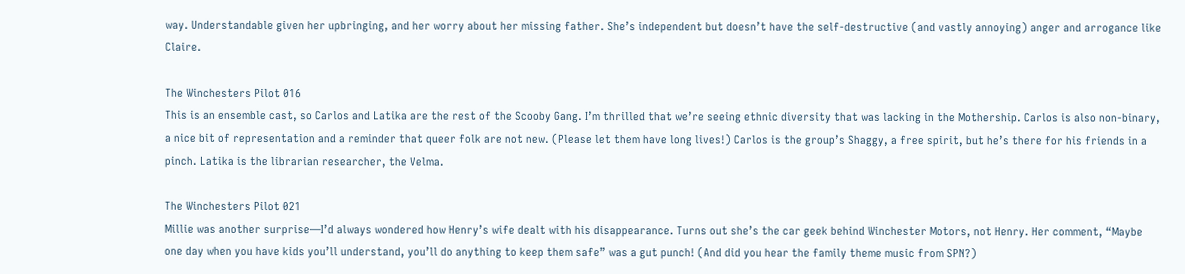way. Understandable given her upbringing, and her worry about her missing father. She’s independent but doesn’t have the self-destructive (and vastly annoying) anger and arrogance like Claire.

The Winchesters Pilot 016
This is an ensemble cast, so Carlos and Latika are the rest of the Scooby Gang. I’m thrilled that we’re seeing ethnic diversity that was lacking in the Mothership. Carlos is also non-binary, a nice bit of representation and a reminder that queer folk are not new. (Please let them have long lives!) Carlos is the group’s Shaggy, a free spirit, but he’s there for his friends in a pinch. Latika is the librarian researcher, the Velma.

The Winchesters Pilot 021
Millie was another surprise—I’d always wondered how Henry’s wife dealt with his disappearance. Turns out she’s the car geek behind Winchester Motors, not Henry. Her comment, “Maybe one day when you have kids you’ll understand, you’ll do anything to keep them safe” was a gut punch! (And did you hear the family theme music from SPN?)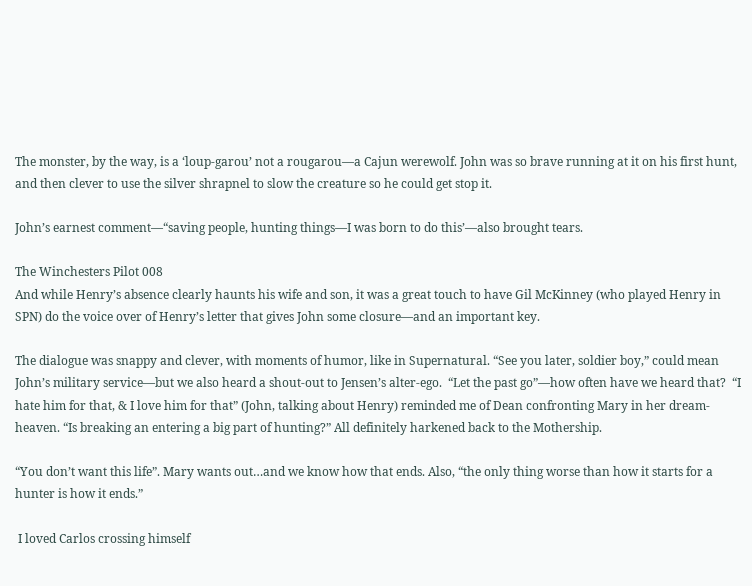The monster, by the way, is a ‘loup-garou’ not a rougarou—a Cajun werewolf. John was so brave running at it on his first hunt, and then clever to use the silver shrapnel to slow the creature so he could get stop it.

John’s earnest comment—“saving people, hunting things—I was born to do this’—also brought tears.

The Winchesters Pilot 008
And while Henry’s absence clearly haunts his wife and son, it was a great touch to have Gil McKinney (who played Henry in SPN) do the voice over of Henry’s letter that gives John some closure—and an important key.

The dialogue was snappy and clever, with moments of humor, like in Supernatural. “See you later, soldier boy,” could mean John’s military service—but we also heard a shout-out to Jensen’s alter-ego.  “Let the past go”—how often have we heard that?  “I hate him for that, & I love him for that” (John, talking about Henry) reminded me of Dean confronting Mary in her dream-heaven. “Is breaking an entering a big part of hunting?” All definitely harkened back to the Mothership.

“You don’t want this life”. Mary wants out…and we know how that ends. Also, “the only thing worse than how it starts for a hunter is how it ends.”

 I loved Carlos crossing himself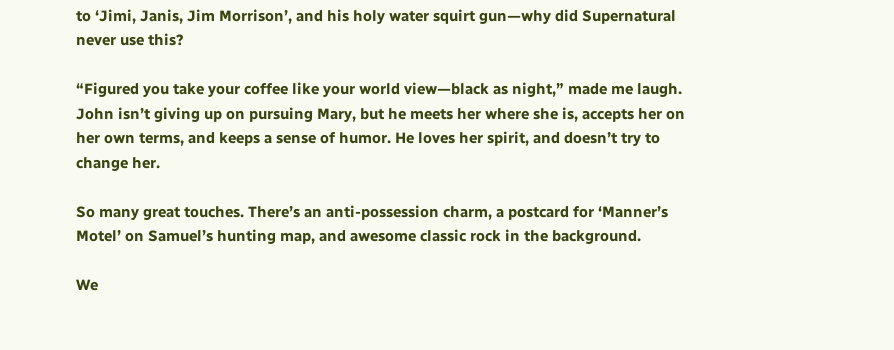to ‘Jimi, Janis, Jim Morrison’, and his holy water squirt gun—why did Supernatural never use this?

“Figured you take your coffee like your world view—black as night,” made me laugh. John isn’t giving up on pursuing Mary, but he meets her where she is, accepts her on her own terms, and keeps a sense of humor. He loves her spirit, and doesn’t try to change her.

So many great touches. There’s an anti-possession charm, a postcard for ‘Manner’s Motel’ on Samuel’s hunting map, and awesome classic rock in the background.

We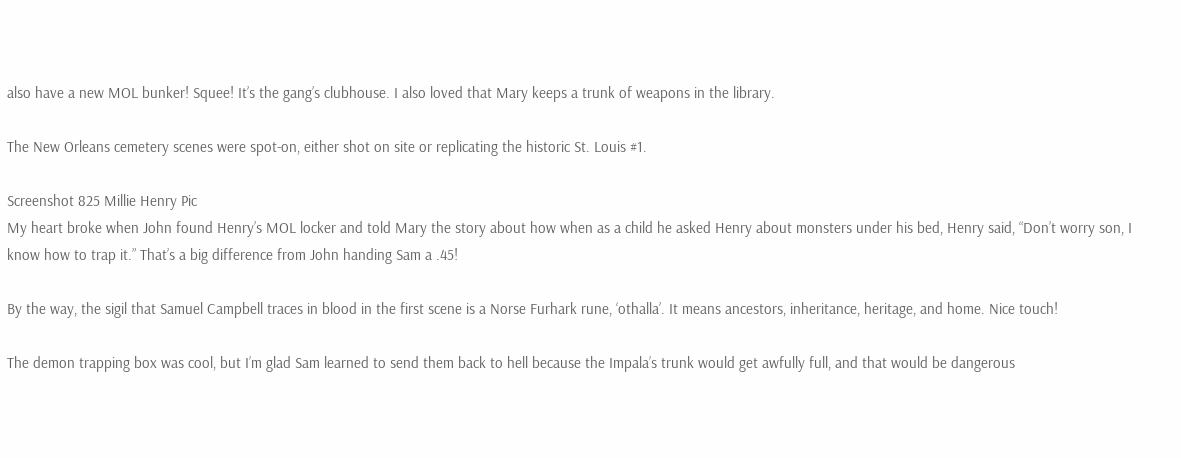also have a new MOL bunker! Squee! It’s the gang’s clubhouse. I also loved that Mary keeps a trunk of weapons in the library.

The New Orleans cemetery scenes were spot-on, either shot on site or replicating the historic St. Louis #1.

Screenshot 825 Millie Henry Pic
My heart broke when John found Henry’s MOL locker and told Mary the story about how when as a child he asked Henry about monsters under his bed, Henry said, “Don’t worry son, I know how to trap it.” That’s a big difference from John handing Sam a .45!

By the way, the sigil that Samuel Campbell traces in blood in the first scene is a Norse Furhark rune, ‘othalla’. It means ancestors, inheritance, heritage, and home. Nice touch!

The demon trapping box was cool, but I’m glad Sam learned to send them back to hell because the Impala’s trunk would get awfully full, and that would be dangerous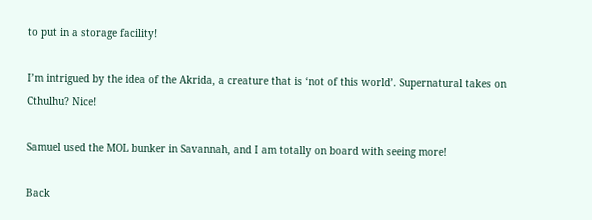to put in a storage facility!

I’m intrigued by the idea of the Akrida, a creature that is ‘not of this world’. Supernatural takes on Cthulhu? Nice!

Samuel used the MOL bunker in Savannah, and I am totally on board with seeing more!

Back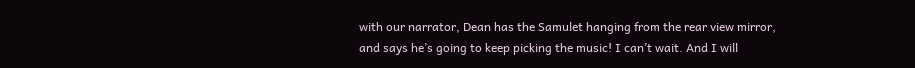with our narrator, Dean has the Samulet hanging from the rear view mirror, and says he’s going to keep picking the music! I can’t wait. And I will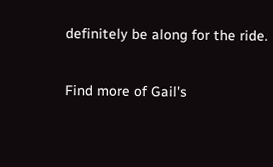definitely be along for the ride.

Find more of Gail's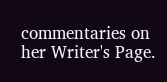commentaries on her Writer's Page.